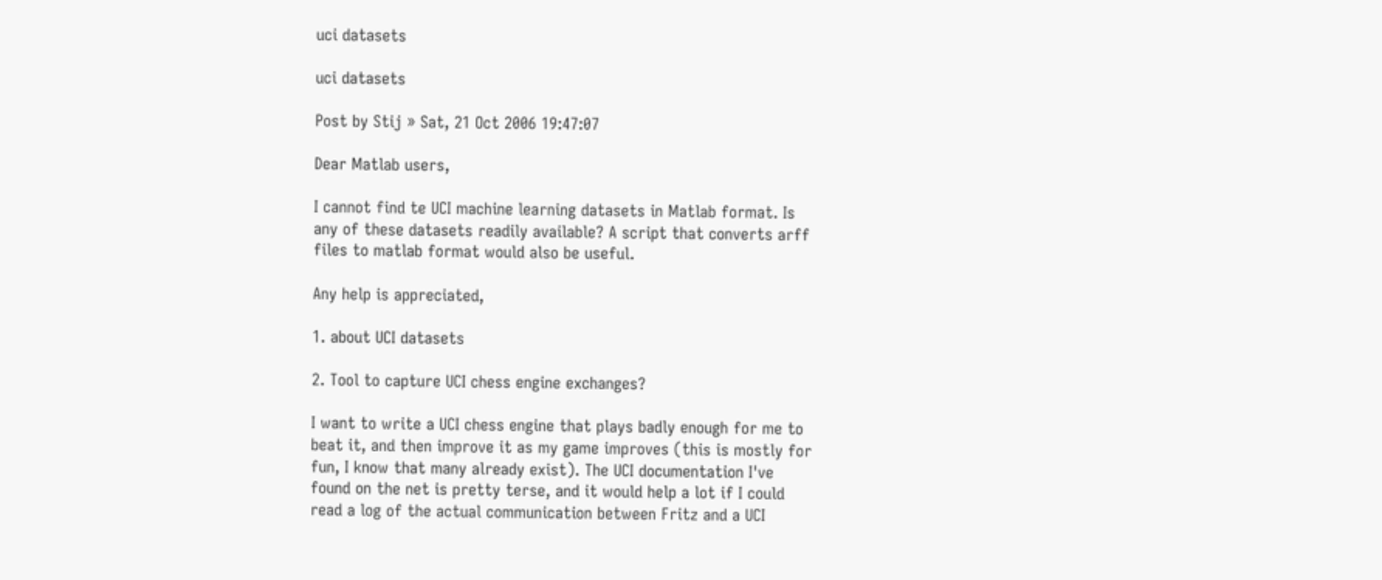uci datasets

uci datasets

Post by Stij » Sat, 21 Oct 2006 19:47:07

Dear Matlab users,

I cannot find te UCI machine learning datasets in Matlab format. Is
any of these datasets readily available? A script that converts arff
files to matlab format would also be useful.

Any help is appreciated,

1. about UCI datasets

2. Tool to capture UCI chess engine exchanges?

I want to write a UCI chess engine that plays badly enough for me to
beat it, and then improve it as my game improves (this is mostly for
fun, I know that many already exist). The UCI documentation I've
found on the net is pretty terse, and it would help a lot if I could
read a log of the actual communication between Fritz and a UCI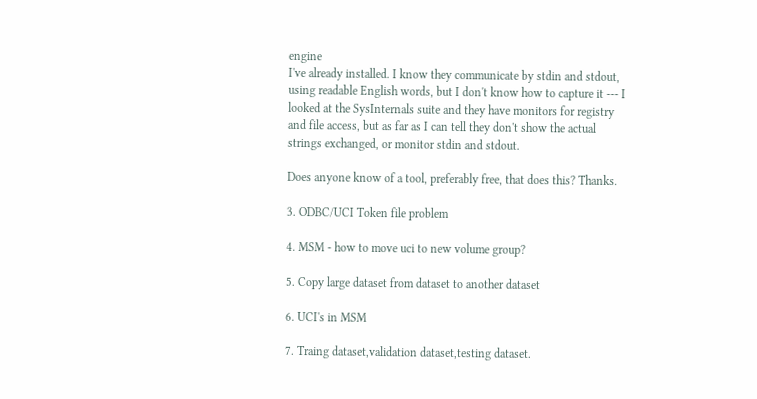engine
I've already installed. I know they communicate by stdin and stdout,
using readable English words, but I don't know how to capture it --- I
looked at the SysInternals suite and they have monitors for registry
and file access, but as far as I can tell they don't show the actual
strings exchanged, or monitor stdin and stdout.

Does anyone know of a tool, preferably free, that does this? Thanks.

3. ODBC/UCI Token file problem

4. MSM - how to move uci to new volume group?

5. Copy large dataset from dataset to another dataset

6. UCI's in MSM

7. Traing dataset,validation dataset,testing dataset.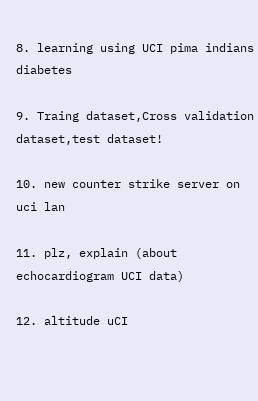8. learning using UCI pima indians diabetes

9. Traing dataset,Cross validation dataset,test dataset!

10. new counter strike server on uci lan

11. plz, explain (about echocardiogram UCI data)

12. altitude uCI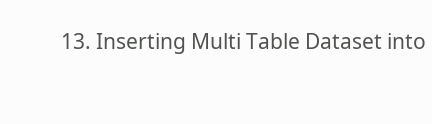13. Inserting Multi Table Dataset into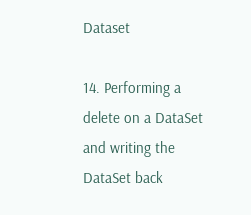Dataset

14. Performing a delete on a DataSet and writing the DataSet back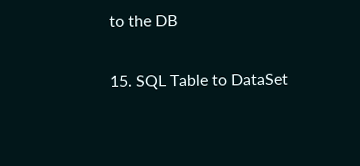to the DB

15. SQL Table to DataSet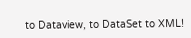to Dataview, to DataSet to XML!